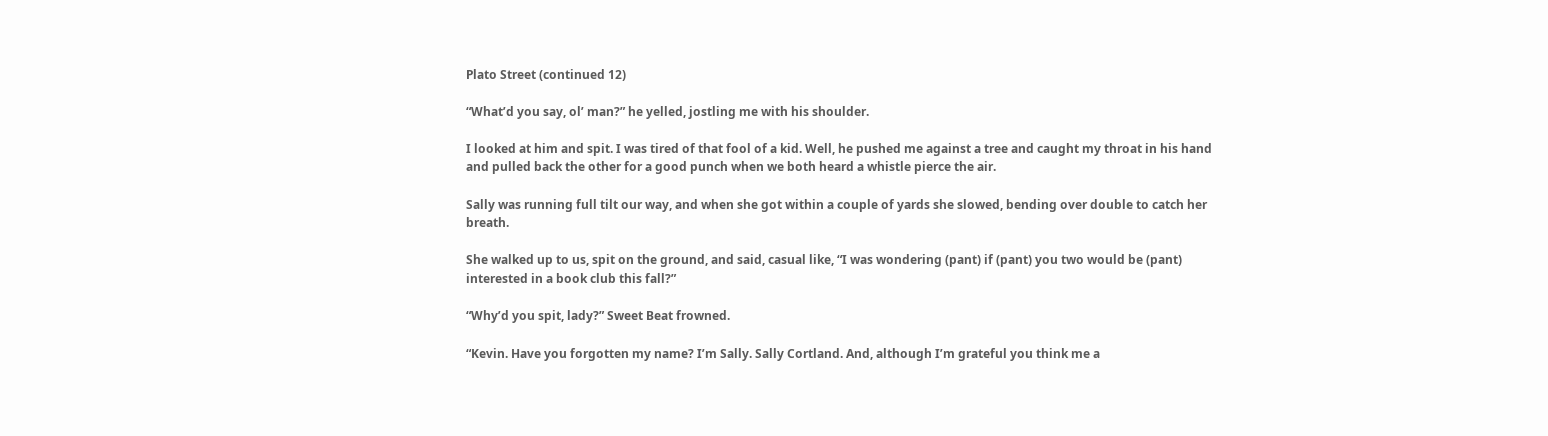Plato Street (continued 12)

“What’d you say, ol’ man?” he yelled, jostling me with his shoulder.

I looked at him and spit. I was tired of that fool of a kid. Well, he pushed me against a tree and caught my throat in his hand and pulled back the other for a good punch when we both heard a whistle pierce the air.

Sally was running full tilt our way, and when she got within a couple of yards she slowed, bending over double to catch her breath.

She walked up to us, spit on the ground, and said, casual like, “I was wondering (pant) if (pant) you two would be (pant) interested in a book club this fall?”

“Why’d you spit, lady?” Sweet Beat frowned.

“Kevin. Have you forgotten my name? I’m Sally. Sally Cortland. And, although I’m grateful you think me a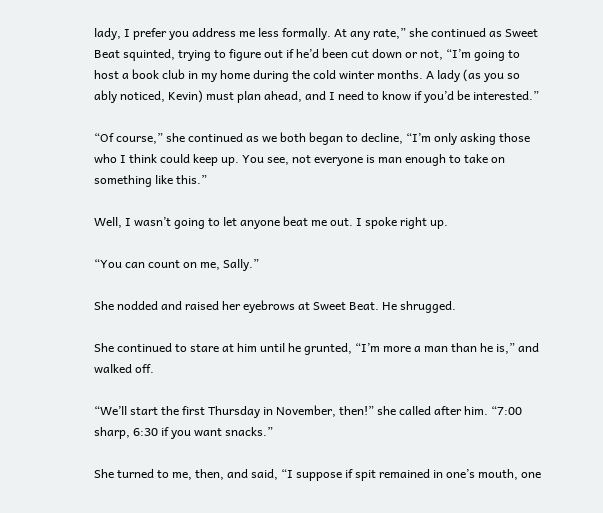lady, I prefer you address me less formally. At any rate,” she continued as Sweet Beat squinted, trying to figure out if he’d been cut down or not, “I’m going to host a book club in my home during the cold winter months. A lady (as you so ably noticed, Kevin) must plan ahead, and I need to know if you’d be interested.”

“Of course,” she continued as we both began to decline, “I’m only asking those who I think could keep up. You see, not everyone is man enough to take on something like this.”

Well, I wasn’t going to let anyone beat me out. I spoke right up.

“You can count on me, Sally.”

She nodded and raised her eyebrows at Sweet Beat. He shrugged.

She continued to stare at him until he grunted, “I’m more a man than he is,” and walked off.

“We’ll start the first Thursday in November, then!” she called after him. “7:00 sharp, 6:30 if you want snacks.”

She turned to me, then, and said, “I suppose if spit remained in one’s mouth, one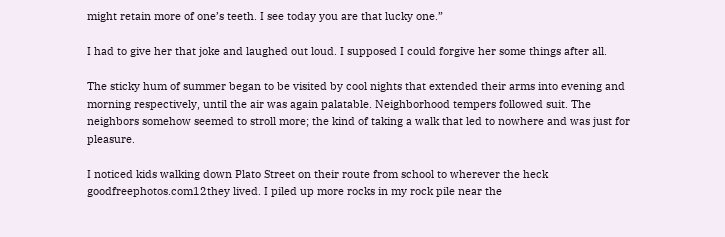might retain more of one’s teeth. I see today you are that lucky one.”

I had to give her that joke and laughed out loud. I supposed I could forgive her some things after all.

The sticky hum of summer began to be visited by cool nights that extended their arms into evening and morning respectively, until the air was again palatable. Neighborhood tempers followed suit. The neighbors somehow seemed to stroll more; the kind of taking a walk that led to nowhere and was just for pleasure.

I noticed kids walking down Plato Street on their route from school to wherever the heck goodfreephotos.com12they lived. I piled up more rocks in my rock pile near the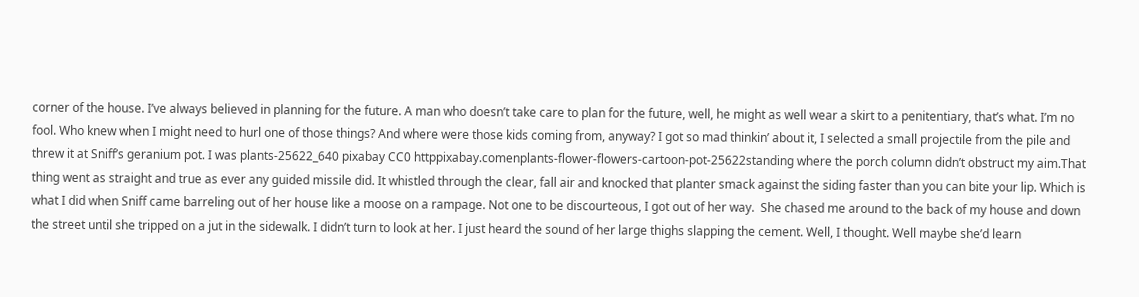corner of the house. I’ve always believed in planning for the future. A man who doesn’t take care to plan for the future, well, he might as well wear a skirt to a penitentiary, that’s what. I’m no fool. Who knew when I might need to hurl one of those things? And where were those kids coming from, anyway? I got so mad thinkin’ about it, I selected a small projectile from the pile and threw it at Sniff’s geranium pot. I was plants-25622_640 pixabay CC0 httppixabay.comenplants-flower-flowers-cartoon-pot-25622standing where the porch column didn’t obstruct my aim.That thing went as straight and true as ever any guided missile did. It whistled through the clear, fall air and knocked that planter smack against the siding faster than you can bite your lip. Which is what I did when Sniff came barreling out of her house like a moose on a rampage. Not one to be discourteous, I got out of her way.  She chased me around to the back of my house and down the street until she tripped on a jut in the sidewalk. I didn’t turn to look at her. I just heard the sound of her large thighs slapping the cement. Well, I thought. Well maybe she’d learn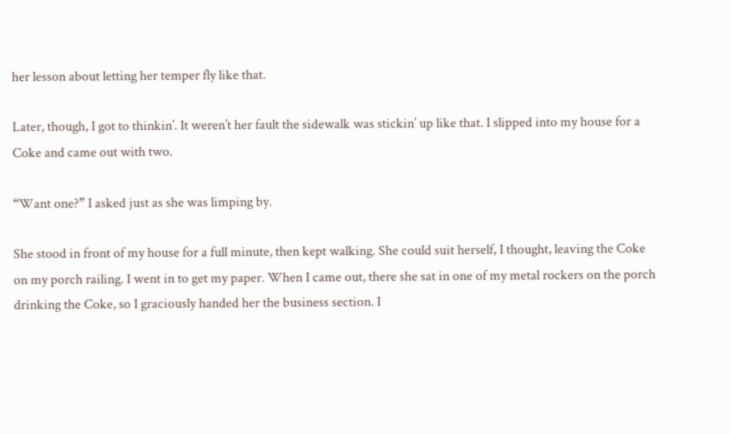her lesson about letting her temper fly like that.

Later, though, I got to thinkin’. It weren’t her fault the sidewalk was stickin’ up like that. I slipped into my house for a Coke and came out with two.

“Want one?” I asked just as she was limping by.

She stood in front of my house for a full minute, then kept walking. She could suit herself, I thought, leaving the Coke on my porch railing. I went in to get my paper. When I came out, there she sat in one of my metal rockers on the porch drinking the Coke, so I graciously handed her the business section. I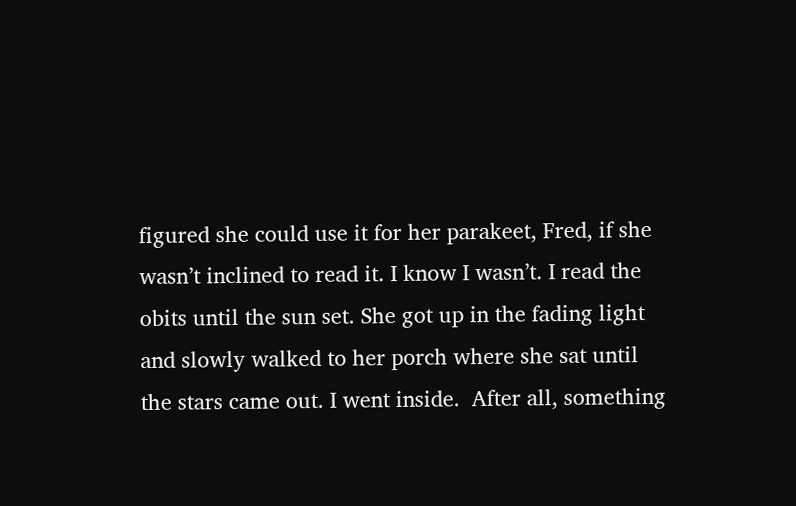figured she could use it for her parakeet, Fred, if she wasn’t inclined to read it. I know I wasn’t. I read the obits until the sun set. She got up in the fading light and slowly walked to her porch where she sat until the stars came out. I went inside.  After all, something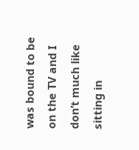was bound to be on the TV and I don’t much like sitting in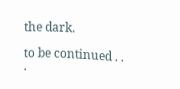the dark.

to be continued . . .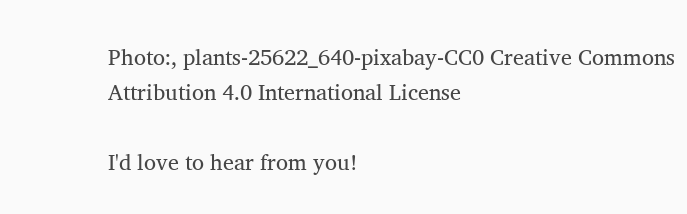Photo:, plants-25622_640-pixabay-CC0 Creative Commons Attribution 4.0 International License

I'd love to hear from you!